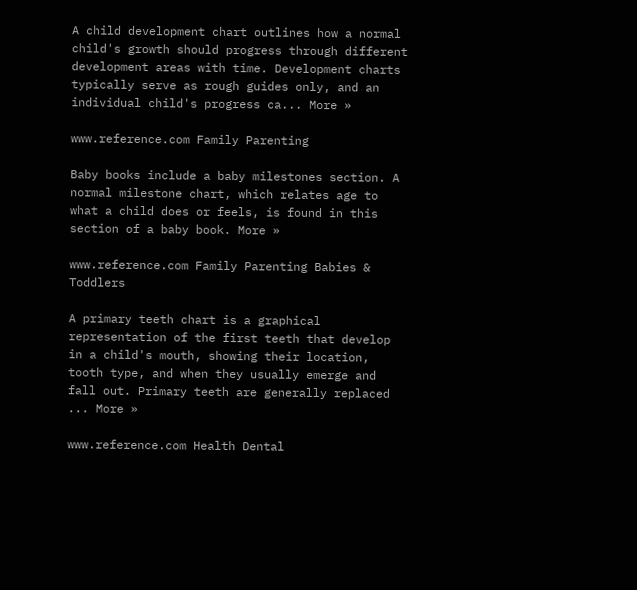A child development chart outlines how a normal child's growth should progress through different development areas with time. Development charts typically serve as rough guides only, and an individual child's progress ca... More »

www.reference.com Family Parenting

Baby books include a baby milestones section. A normal milestone chart, which relates age to what a child does or feels, is found in this section of a baby book. More »

www.reference.com Family Parenting Babies & Toddlers

A primary teeth chart is a graphical representation of the first teeth that develop in a child's mouth, showing their location, tooth type, and when they usually emerge and fall out. Primary teeth are generally replaced ... More »

www.reference.com Health Dental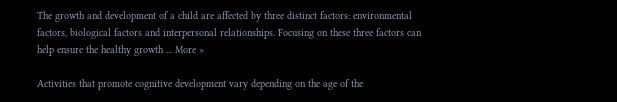The growth and development of a child are affected by three distinct factors: environmental factors, biological factors and interpersonal relationships. Focusing on these three factors can help ensure the healthy growth ... More »

Activities that promote cognitive development vary depending on the age of the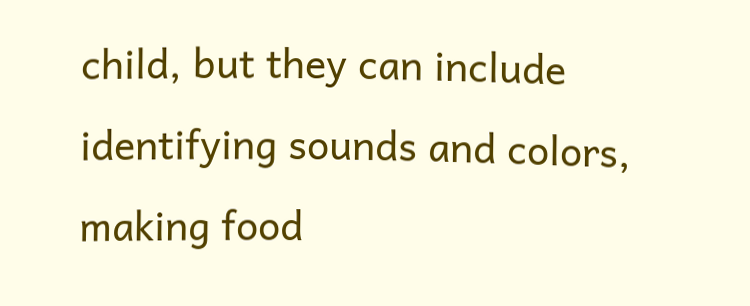child, but they can include identifying sounds and colors, making food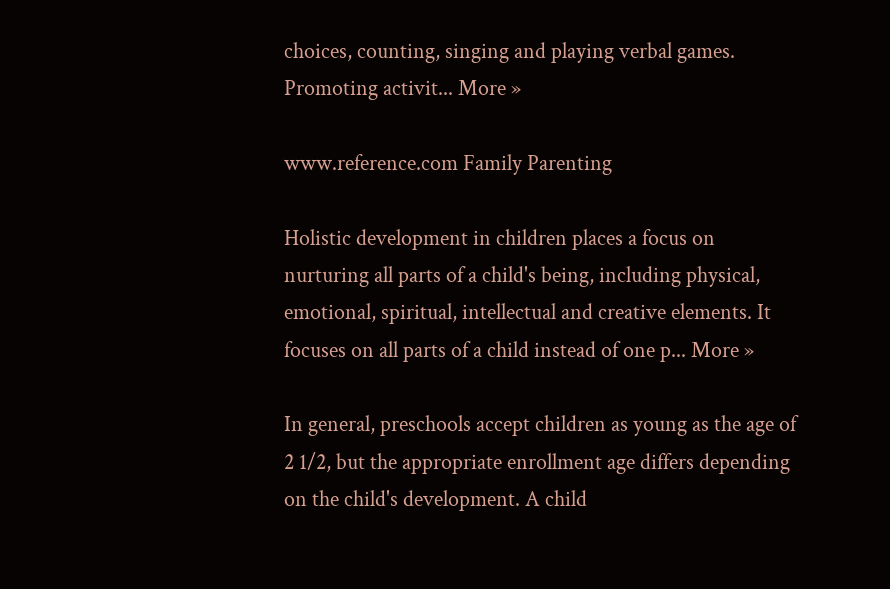choices, counting, singing and playing verbal games. Promoting activit... More »

www.reference.com Family Parenting

Holistic development in children places a focus on nurturing all parts of a child's being, including physical, emotional, spiritual, intellectual and creative elements. It focuses on all parts of a child instead of one p... More »

In general, preschools accept children as young as the age of 2 1/2, but the appropriate enrollment age differs depending on the child's development. A child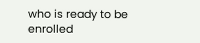who is ready to be enrolled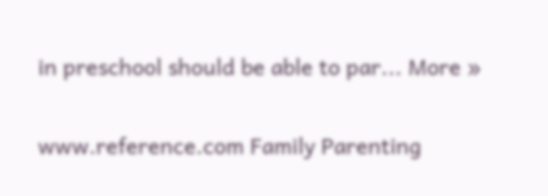in preschool should be able to par... More »

www.reference.com Family Parenting